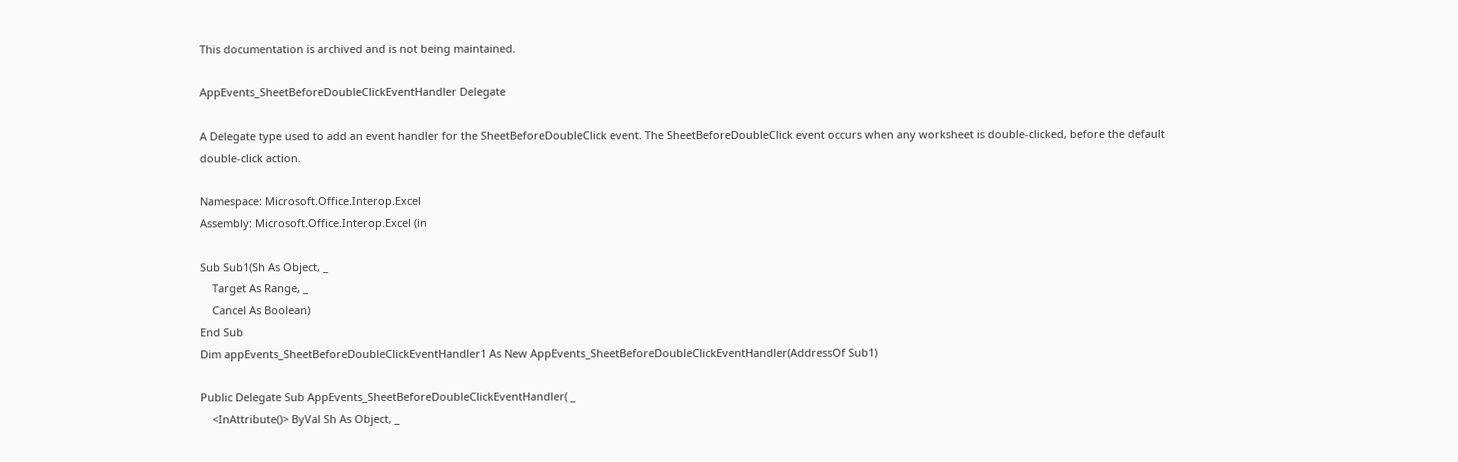This documentation is archived and is not being maintained.

AppEvents_SheetBeforeDoubleClickEventHandler Delegate

A Delegate type used to add an event handler for the SheetBeforeDoubleClick event. The SheetBeforeDoubleClick event occurs when any worksheet is double-clicked, before the default double-click action.

Namespace: Microsoft.Office.Interop.Excel
Assembly: Microsoft.Office.Interop.Excel (in

Sub Sub1(Sh As Object, _
    Target As Range, _
    Cancel As Boolean)
End Sub
Dim appEvents_SheetBeforeDoubleClickEventHandler1 As New AppEvents_SheetBeforeDoubleClickEventHandler(AddressOf Sub1)

Public Delegate Sub AppEvents_SheetBeforeDoubleClickEventHandler( _
    <InAttribute()> ByVal Sh As Object, _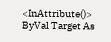<InAttribute()> ByVal Target As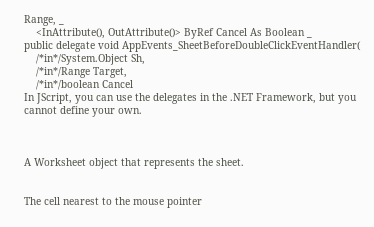Range, _
    <InAttribute(), OutAttribute()> ByRef Cancel As Boolean _
public delegate void AppEvents_SheetBeforeDoubleClickEventHandler(
    /*in*/System.Object Sh,
    /*in*/Range Target,
    /*in*/boolean Cancel
In JScript, you can use the delegates in the .NET Framework, but you cannot define your own.



A Worksheet object that represents the sheet.


The cell nearest to the mouse pointer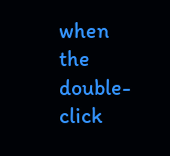when the double-click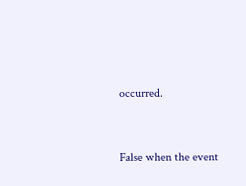occurred.


False when the event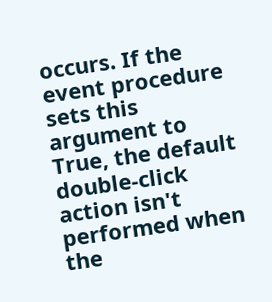occurs. If the event procedure sets this argument to True, the default double-click action isn't performed when the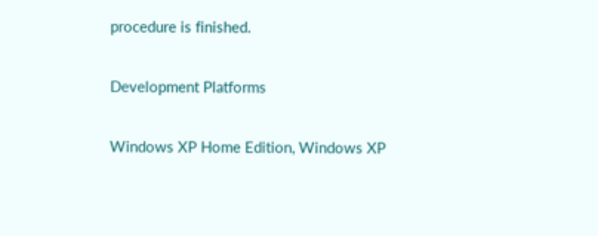procedure is finished.

Development Platforms

Windows XP Home Edition, Windows XP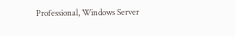Professional, Windows Server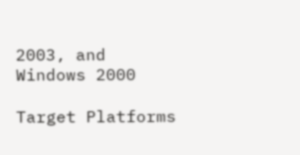2003, and Windows 2000

Target Platforms